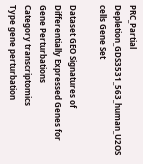PRC_Partial Depletion_GDS3531_563_human_U2OS cells Gene Set

Dataset GEO Signatures of Differentially Expressed Genes for Gene Perturbations
Category transcriptomics
Type gene perturbation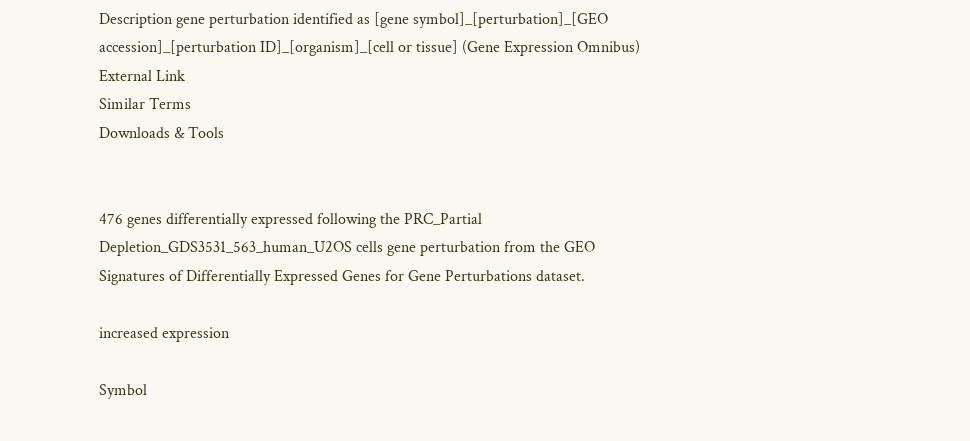Description gene perturbation identified as [gene symbol]_[perturbation]_[GEO accession]_[perturbation ID]_[organism]_[cell or tissue] (Gene Expression Omnibus)
External Link
Similar Terms
Downloads & Tools


476 genes differentially expressed following the PRC_Partial Depletion_GDS3531_563_human_U2OS cells gene perturbation from the GEO Signatures of Differentially Expressed Genes for Gene Perturbations dataset.

increased expression

Symbol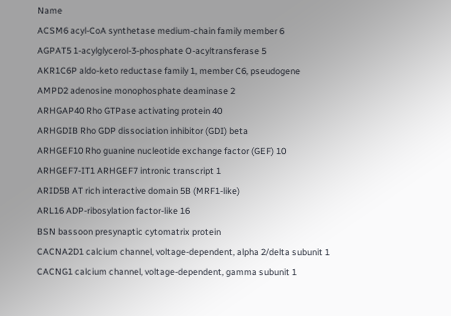Name
ACSM6 acyl-CoA synthetase medium-chain family member 6
AGPAT5 1-acylglycerol-3-phosphate O-acyltransferase 5
AKR1C6P aldo-keto reductase family 1, member C6, pseudogene
AMPD2 adenosine monophosphate deaminase 2
ARHGAP40 Rho GTPase activating protein 40
ARHGDIB Rho GDP dissociation inhibitor (GDI) beta
ARHGEF10 Rho guanine nucleotide exchange factor (GEF) 10
ARHGEF7-IT1 ARHGEF7 intronic transcript 1
ARID5B AT rich interactive domain 5B (MRF1-like)
ARL16 ADP-ribosylation factor-like 16
BSN bassoon presynaptic cytomatrix protein
CACNA2D1 calcium channel, voltage-dependent, alpha 2/delta subunit 1
CACNG1 calcium channel, voltage-dependent, gamma subunit 1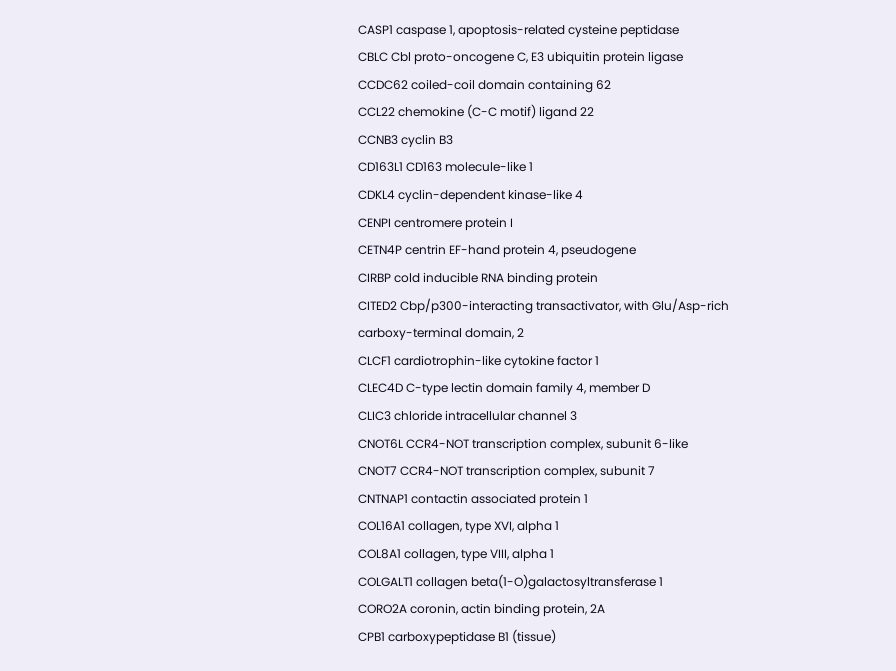CASP1 caspase 1, apoptosis-related cysteine peptidase
CBLC Cbl proto-oncogene C, E3 ubiquitin protein ligase
CCDC62 coiled-coil domain containing 62
CCL22 chemokine (C-C motif) ligand 22
CCNB3 cyclin B3
CD163L1 CD163 molecule-like 1
CDKL4 cyclin-dependent kinase-like 4
CENPI centromere protein I
CETN4P centrin EF-hand protein 4, pseudogene
CIRBP cold inducible RNA binding protein
CITED2 Cbp/p300-interacting transactivator, with Glu/Asp-rich carboxy-terminal domain, 2
CLCF1 cardiotrophin-like cytokine factor 1
CLEC4D C-type lectin domain family 4, member D
CLIC3 chloride intracellular channel 3
CNOT6L CCR4-NOT transcription complex, subunit 6-like
CNOT7 CCR4-NOT transcription complex, subunit 7
CNTNAP1 contactin associated protein 1
COL16A1 collagen, type XVI, alpha 1
COL8A1 collagen, type VIII, alpha 1
COLGALT1 collagen beta(1-O)galactosyltransferase 1
CORO2A coronin, actin binding protein, 2A
CPB1 carboxypeptidase B1 (tissue)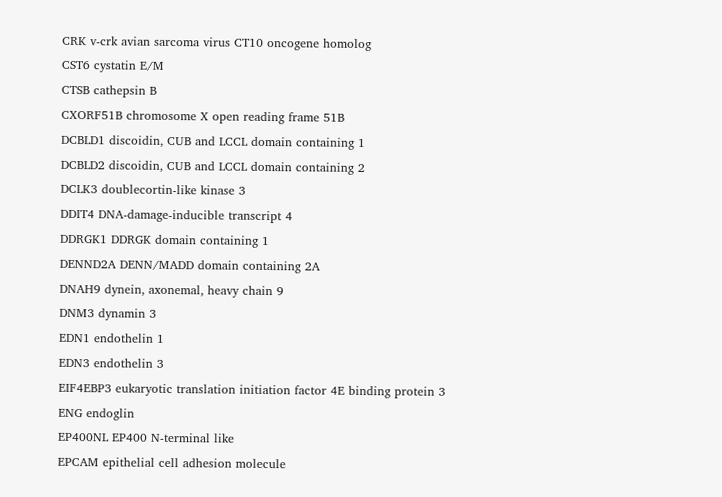CRK v-crk avian sarcoma virus CT10 oncogene homolog
CST6 cystatin E/M
CTSB cathepsin B
CXORF51B chromosome X open reading frame 51B
DCBLD1 discoidin, CUB and LCCL domain containing 1
DCBLD2 discoidin, CUB and LCCL domain containing 2
DCLK3 doublecortin-like kinase 3
DDIT4 DNA-damage-inducible transcript 4
DDRGK1 DDRGK domain containing 1
DENND2A DENN/MADD domain containing 2A
DNAH9 dynein, axonemal, heavy chain 9
DNM3 dynamin 3
EDN1 endothelin 1
EDN3 endothelin 3
EIF4EBP3 eukaryotic translation initiation factor 4E binding protein 3
ENG endoglin
EP400NL EP400 N-terminal like
EPCAM epithelial cell adhesion molecule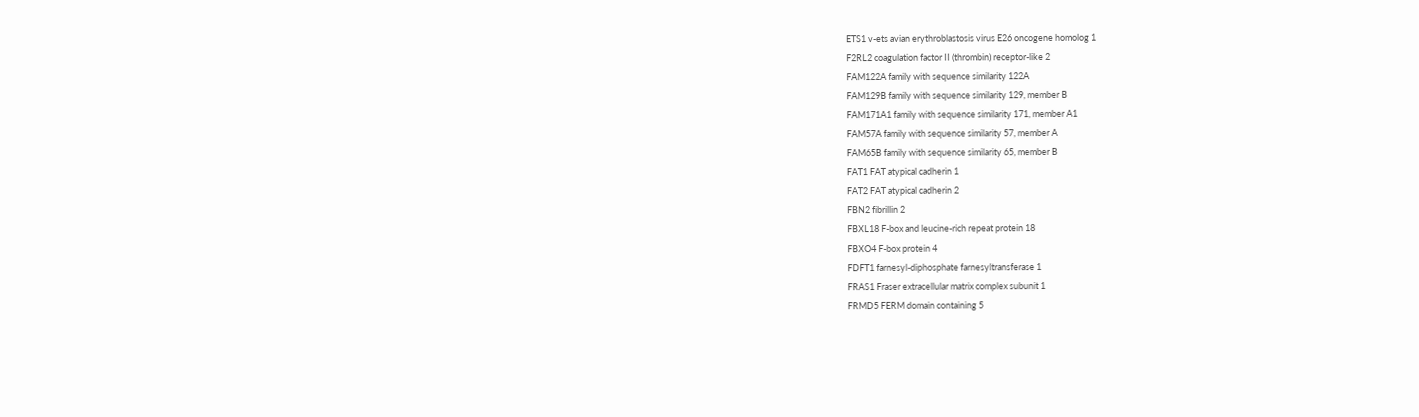ETS1 v-ets avian erythroblastosis virus E26 oncogene homolog 1
F2RL2 coagulation factor II (thrombin) receptor-like 2
FAM122A family with sequence similarity 122A
FAM129B family with sequence similarity 129, member B
FAM171A1 family with sequence similarity 171, member A1
FAM57A family with sequence similarity 57, member A
FAM65B family with sequence similarity 65, member B
FAT1 FAT atypical cadherin 1
FAT2 FAT atypical cadherin 2
FBN2 fibrillin 2
FBXL18 F-box and leucine-rich repeat protein 18
FBXO4 F-box protein 4
FDFT1 farnesyl-diphosphate farnesyltransferase 1
FRAS1 Fraser extracellular matrix complex subunit 1
FRMD5 FERM domain containing 5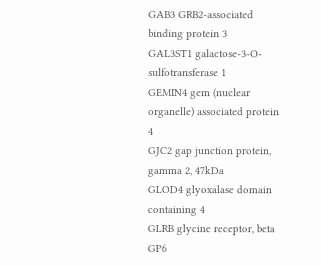GAB3 GRB2-associated binding protein 3
GAL3ST1 galactose-3-O-sulfotransferase 1
GEMIN4 gem (nuclear organelle) associated protein 4
GJC2 gap junction protein, gamma 2, 47kDa
GLOD4 glyoxalase domain containing 4
GLRB glycine receptor, beta
GP6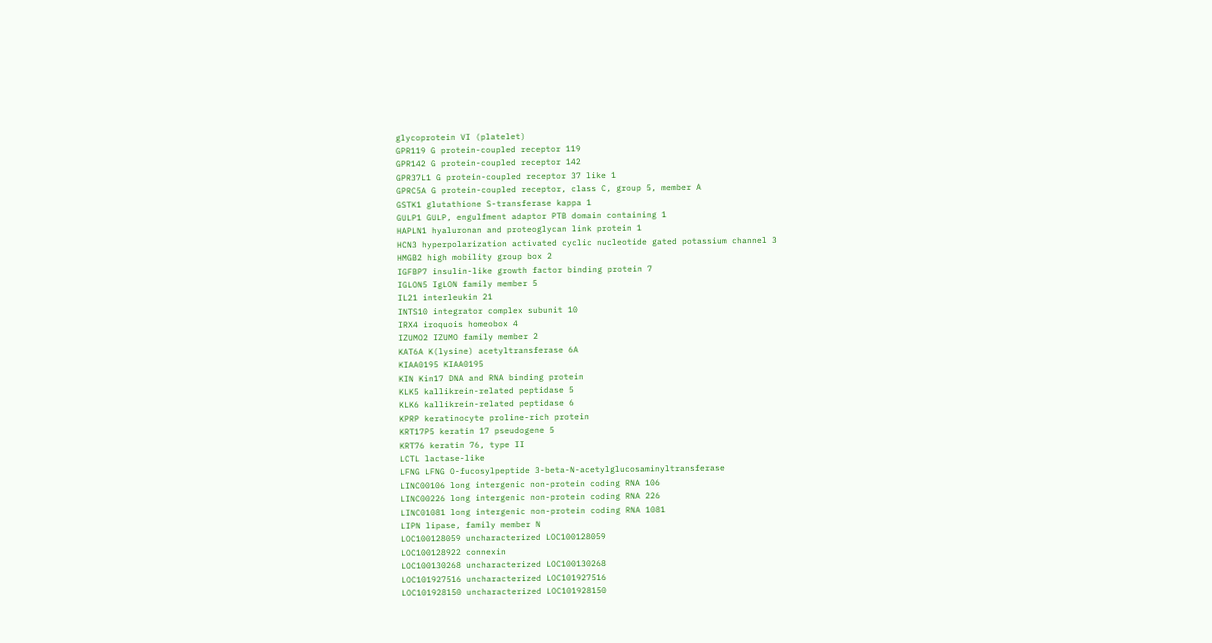glycoprotein VI (platelet)
GPR119 G protein-coupled receptor 119
GPR142 G protein-coupled receptor 142
GPR37L1 G protein-coupled receptor 37 like 1
GPRC5A G protein-coupled receptor, class C, group 5, member A
GSTK1 glutathione S-transferase kappa 1
GULP1 GULP, engulfment adaptor PTB domain containing 1
HAPLN1 hyaluronan and proteoglycan link protein 1
HCN3 hyperpolarization activated cyclic nucleotide gated potassium channel 3
HMGB2 high mobility group box 2
IGFBP7 insulin-like growth factor binding protein 7
IGLON5 IgLON family member 5
IL21 interleukin 21
INTS10 integrator complex subunit 10
IRX4 iroquois homeobox 4
IZUMO2 IZUMO family member 2
KAT6A K(lysine) acetyltransferase 6A
KIAA0195 KIAA0195
KIN Kin17 DNA and RNA binding protein
KLK5 kallikrein-related peptidase 5
KLK6 kallikrein-related peptidase 6
KPRP keratinocyte proline-rich protein
KRT17P5 keratin 17 pseudogene 5
KRT76 keratin 76, type II
LCTL lactase-like
LFNG LFNG O-fucosylpeptide 3-beta-N-acetylglucosaminyltransferase
LINC00106 long intergenic non-protein coding RNA 106
LINC00226 long intergenic non-protein coding RNA 226
LINC01081 long intergenic non-protein coding RNA 1081
LIPN lipase, family member N
LOC100128059 uncharacterized LOC100128059
LOC100128922 connexin
LOC100130268 uncharacterized LOC100130268
LOC101927516 uncharacterized LOC101927516
LOC101928150 uncharacterized LOC101928150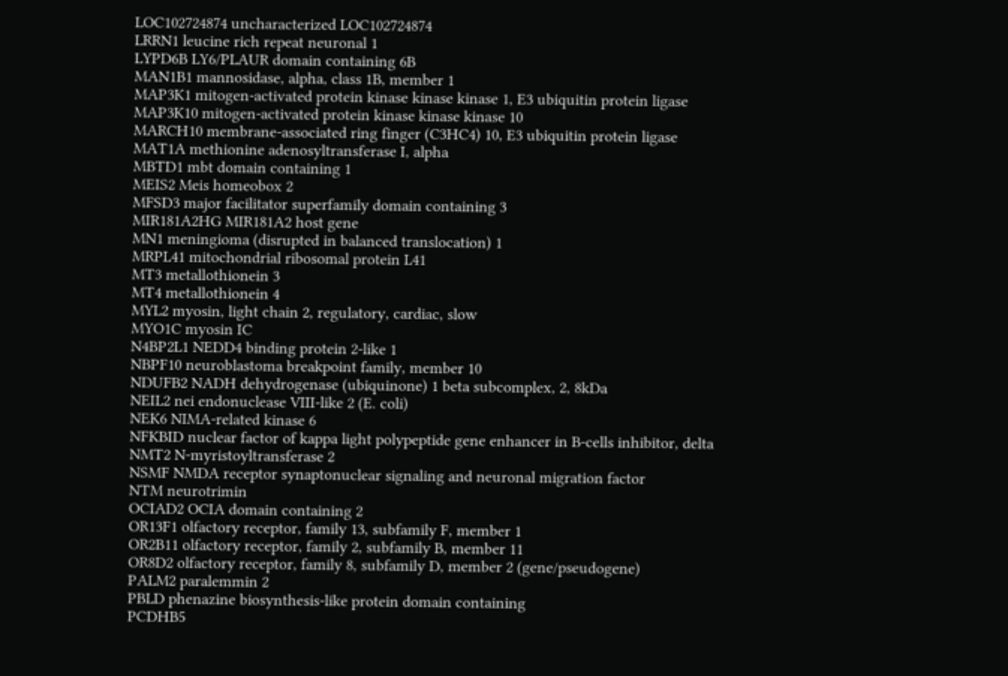LOC102724874 uncharacterized LOC102724874
LRRN1 leucine rich repeat neuronal 1
LYPD6B LY6/PLAUR domain containing 6B
MAN1B1 mannosidase, alpha, class 1B, member 1
MAP3K1 mitogen-activated protein kinase kinase kinase 1, E3 ubiquitin protein ligase
MAP3K10 mitogen-activated protein kinase kinase kinase 10
MARCH10 membrane-associated ring finger (C3HC4) 10, E3 ubiquitin protein ligase
MAT1A methionine adenosyltransferase I, alpha
MBTD1 mbt domain containing 1
MEIS2 Meis homeobox 2
MFSD3 major facilitator superfamily domain containing 3
MIR181A2HG MIR181A2 host gene
MN1 meningioma (disrupted in balanced translocation) 1
MRPL41 mitochondrial ribosomal protein L41
MT3 metallothionein 3
MT4 metallothionein 4
MYL2 myosin, light chain 2, regulatory, cardiac, slow
MYO1C myosin IC
N4BP2L1 NEDD4 binding protein 2-like 1
NBPF10 neuroblastoma breakpoint family, member 10
NDUFB2 NADH dehydrogenase (ubiquinone) 1 beta subcomplex, 2, 8kDa
NEIL2 nei endonuclease VIII-like 2 (E. coli)
NEK6 NIMA-related kinase 6
NFKBID nuclear factor of kappa light polypeptide gene enhancer in B-cells inhibitor, delta
NMT2 N-myristoyltransferase 2
NSMF NMDA receptor synaptonuclear signaling and neuronal migration factor
NTM neurotrimin
OCIAD2 OCIA domain containing 2
OR13F1 olfactory receptor, family 13, subfamily F, member 1
OR2B11 olfactory receptor, family 2, subfamily B, member 11
OR8D2 olfactory receptor, family 8, subfamily D, member 2 (gene/pseudogene)
PALM2 paralemmin 2
PBLD phenazine biosynthesis-like protein domain containing
PCDHB5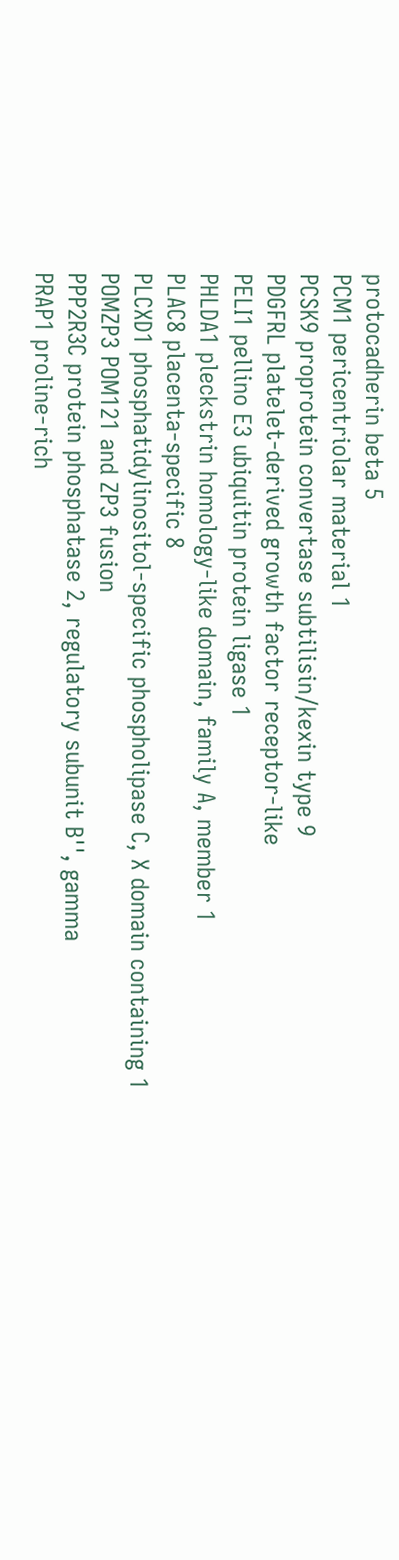protocadherin beta 5
PCM1 pericentriolar material 1
PCSK9 proprotein convertase subtilisin/kexin type 9
PDGFRL platelet-derived growth factor receptor-like
PELI1 pellino E3 ubiquitin protein ligase 1
PHLDA1 pleckstrin homology-like domain, family A, member 1
PLAC8 placenta-specific 8
PLCXD1 phosphatidylinositol-specific phospholipase C, X domain containing 1
POMZP3 POM121 and ZP3 fusion
PPP2R3C protein phosphatase 2, regulatory subunit B'', gamma
PRAP1 proline-rich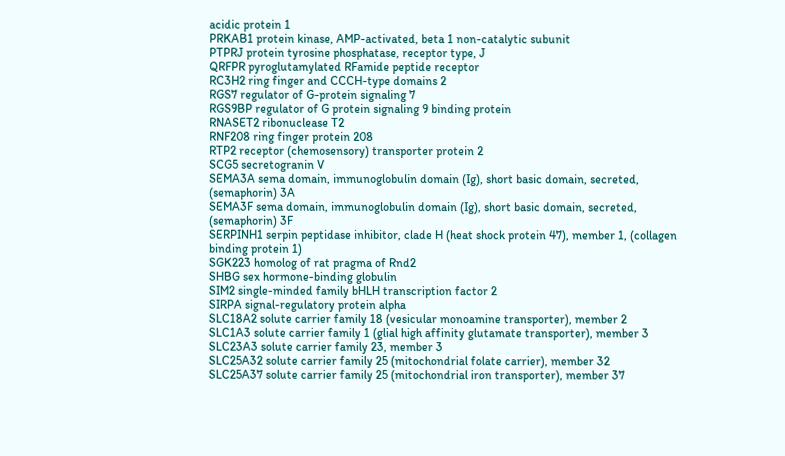acidic protein 1
PRKAB1 protein kinase, AMP-activated, beta 1 non-catalytic subunit
PTPRJ protein tyrosine phosphatase, receptor type, J
QRFPR pyroglutamylated RFamide peptide receptor
RC3H2 ring finger and CCCH-type domains 2
RGS7 regulator of G-protein signaling 7
RGS9BP regulator of G protein signaling 9 binding protein
RNASET2 ribonuclease T2
RNF208 ring finger protein 208
RTP2 receptor (chemosensory) transporter protein 2
SCG5 secretogranin V
SEMA3A sema domain, immunoglobulin domain (Ig), short basic domain, secreted, (semaphorin) 3A
SEMA3F sema domain, immunoglobulin domain (Ig), short basic domain, secreted, (semaphorin) 3F
SERPINH1 serpin peptidase inhibitor, clade H (heat shock protein 47), member 1, (collagen binding protein 1)
SGK223 homolog of rat pragma of Rnd2
SHBG sex hormone-binding globulin
SIM2 single-minded family bHLH transcription factor 2
SIRPA signal-regulatory protein alpha
SLC18A2 solute carrier family 18 (vesicular monoamine transporter), member 2
SLC1A3 solute carrier family 1 (glial high affinity glutamate transporter), member 3
SLC23A3 solute carrier family 23, member 3
SLC25A32 solute carrier family 25 (mitochondrial folate carrier), member 32
SLC25A37 solute carrier family 25 (mitochondrial iron transporter), member 37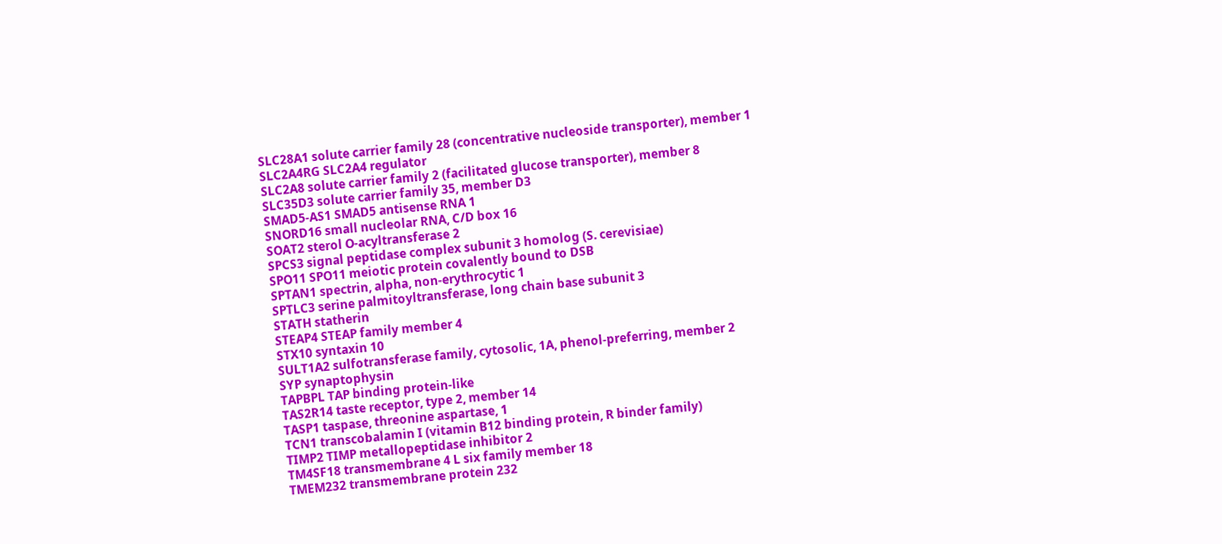SLC28A1 solute carrier family 28 (concentrative nucleoside transporter), member 1
SLC2A4RG SLC2A4 regulator
SLC2A8 solute carrier family 2 (facilitated glucose transporter), member 8
SLC35D3 solute carrier family 35, member D3
SMAD5-AS1 SMAD5 antisense RNA 1
SNORD16 small nucleolar RNA, C/D box 16
SOAT2 sterol O-acyltransferase 2
SPCS3 signal peptidase complex subunit 3 homolog (S. cerevisiae)
SPO11 SPO11 meiotic protein covalently bound to DSB
SPTAN1 spectrin, alpha, non-erythrocytic 1
SPTLC3 serine palmitoyltransferase, long chain base subunit 3
STATH statherin
STEAP4 STEAP family member 4
STX10 syntaxin 10
SULT1A2 sulfotransferase family, cytosolic, 1A, phenol-preferring, member 2
SYP synaptophysin
TAPBPL TAP binding protein-like
TAS2R14 taste receptor, type 2, member 14
TASP1 taspase, threonine aspartase, 1
TCN1 transcobalamin I (vitamin B12 binding protein, R binder family)
TIMP2 TIMP metallopeptidase inhibitor 2
TM4SF18 transmembrane 4 L six family member 18
TMEM232 transmembrane protein 232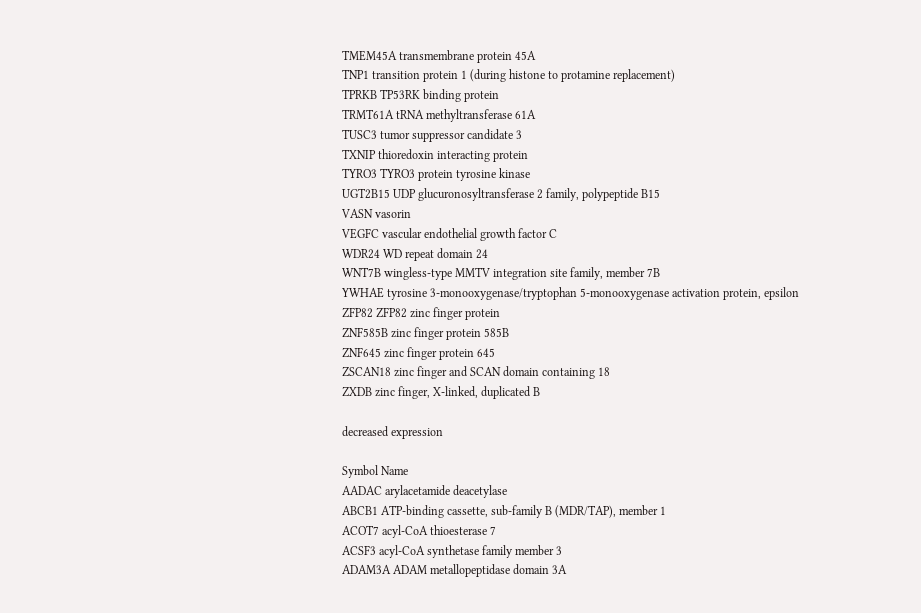TMEM45A transmembrane protein 45A
TNP1 transition protein 1 (during histone to protamine replacement)
TPRKB TP53RK binding protein
TRMT61A tRNA methyltransferase 61A
TUSC3 tumor suppressor candidate 3
TXNIP thioredoxin interacting protein
TYRO3 TYRO3 protein tyrosine kinase
UGT2B15 UDP glucuronosyltransferase 2 family, polypeptide B15
VASN vasorin
VEGFC vascular endothelial growth factor C
WDR24 WD repeat domain 24
WNT7B wingless-type MMTV integration site family, member 7B
YWHAE tyrosine 3-monooxygenase/tryptophan 5-monooxygenase activation protein, epsilon
ZFP82 ZFP82 zinc finger protein
ZNF585B zinc finger protein 585B
ZNF645 zinc finger protein 645
ZSCAN18 zinc finger and SCAN domain containing 18
ZXDB zinc finger, X-linked, duplicated B

decreased expression

Symbol Name
AADAC arylacetamide deacetylase
ABCB1 ATP-binding cassette, sub-family B (MDR/TAP), member 1
ACOT7 acyl-CoA thioesterase 7
ACSF3 acyl-CoA synthetase family member 3
ADAM3A ADAM metallopeptidase domain 3A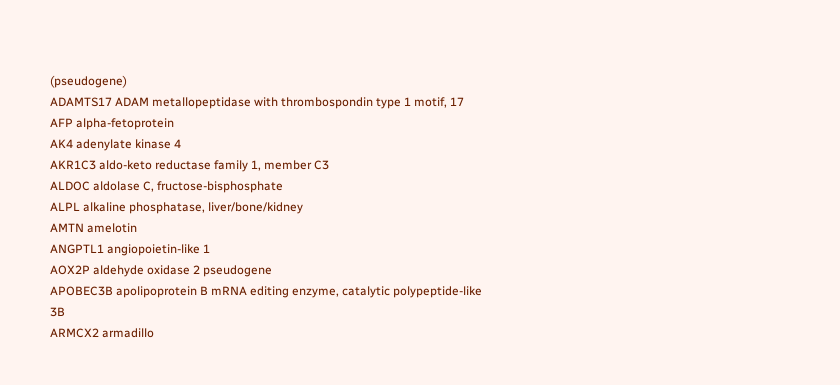(pseudogene)
ADAMTS17 ADAM metallopeptidase with thrombospondin type 1 motif, 17
AFP alpha-fetoprotein
AK4 adenylate kinase 4
AKR1C3 aldo-keto reductase family 1, member C3
ALDOC aldolase C, fructose-bisphosphate
ALPL alkaline phosphatase, liver/bone/kidney
AMTN amelotin
ANGPTL1 angiopoietin-like 1
AOX2P aldehyde oxidase 2 pseudogene
APOBEC3B apolipoprotein B mRNA editing enzyme, catalytic polypeptide-like 3B
ARMCX2 armadillo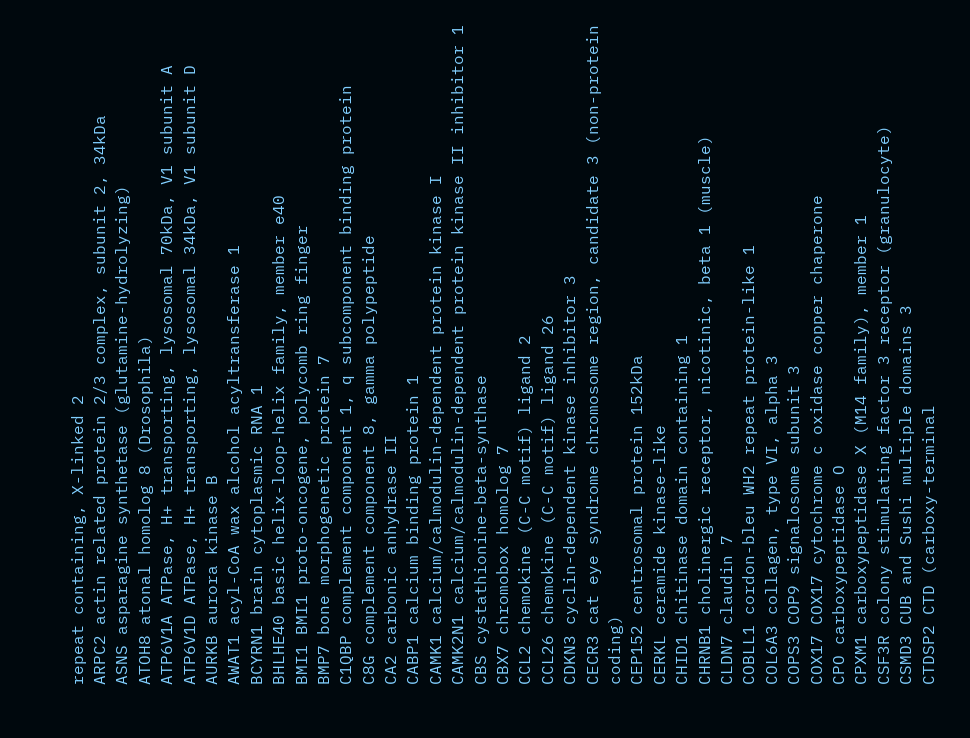repeat containing, X-linked 2
ARPC2 actin related protein 2/3 complex, subunit 2, 34kDa
ASNS asparagine synthetase (glutamine-hydrolyzing)
ATOH8 atonal homolog 8 (Drosophila)
ATP6V1A ATPase, H+ transporting, lysosomal 70kDa, V1 subunit A
ATP6V1D ATPase, H+ transporting, lysosomal 34kDa, V1 subunit D
AURKB aurora kinase B
AWAT1 acyl-CoA wax alcohol acyltransferase 1
BCYRN1 brain cytoplasmic RNA 1
BHLHE40 basic helix-loop-helix family, member e40
BMI1 BMI1 proto-oncogene, polycomb ring finger
BMP7 bone morphogenetic protein 7
C1QBP complement component 1, q subcomponent binding protein
C8G complement component 8, gamma polypeptide
CA2 carbonic anhydrase II
CABP1 calcium binding protein 1
CAMK1 calcium/calmodulin-dependent protein kinase I
CAMK2N1 calcium/calmodulin-dependent protein kinase II inhibitor 1
CBS cystathionine-beta-synthase
CBX7 chromobox homolog 7
CCL2 chemokine (C-C motif) ligand 2
CCL26 chemokine (C-C motif) ligand 26
CDKN3 cyclin-dependent kinase inhibitor 3
CECR3 cat eye syndrome chromosome region, candidate 3 (non-protein coding)
CEP152 centrosomal protein 152kDa
CERKL ceramide kinase-like
CHID1 chitinase domain containing 1
CHRNB1 cholinergic receptor, nicotinic, beta 1 (muscle)
CLDN7 claudin 7
COBLL1 cordon-bleu WH2 repeat protein-like 1
COL6A3 collagen, type VI, alpha 3
COPS3 COP9 signalosome subunit 3
COX17 COX17 cytochrome c oxidase copper chaperone
CPO carboxypeptidase O
CPXM1 carboxypeptidase X (M14 family), member 1
CSF3R colony stimulating factor 3 receptor (granulocyte)
CSMD3 CUB and Sushi multiple domains 3
CTDSP2 CTD (carboxy-terminal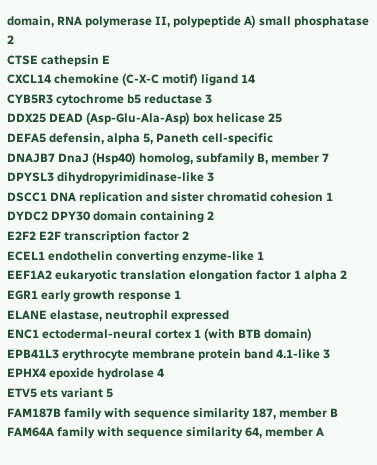domain, RNA polymerase II, polypeptide A) small phosphatase 2
CTSE cathepsin E
CXCL14 chemokine (C-X-C motif) ligand 14
CYB5R3 cytochrome b5 reductase 3
DDX25 DEAD (Asp-Glu-Ala-Asp) box helicase 25
DEFA5 defensin, alpha 5, Paneth cell-specific
DNAJB7 DnaJ (Hsp40) homolog, subfamily B, member 7
DPYSL3 dihydropyrimidinase-like 3
DSCC1 DNA replication and sister chromatid cohesion 1
DYDC2 DPY30 domain containing 2
E2F2 E2F transcription factor 2
ECEL1 endothelin converting enzyme-like 1
EEF1A2 eukaryotic translation elongation factor 1 alpha 2
EGR1 early growth response 1
ELANE elastase, neutrophil expressed
ENC1 ectodermal-neural cortex 1 (with BTB domain)
EPB41L3 erythrocyte membrane protein band 4.1-like 3
EPHX4 epoxide hydrolase 4
ETV5 ets variant 5
FAM187B family with sequence similarity 187, member B
FAM64A family with sequence similarity 64, member A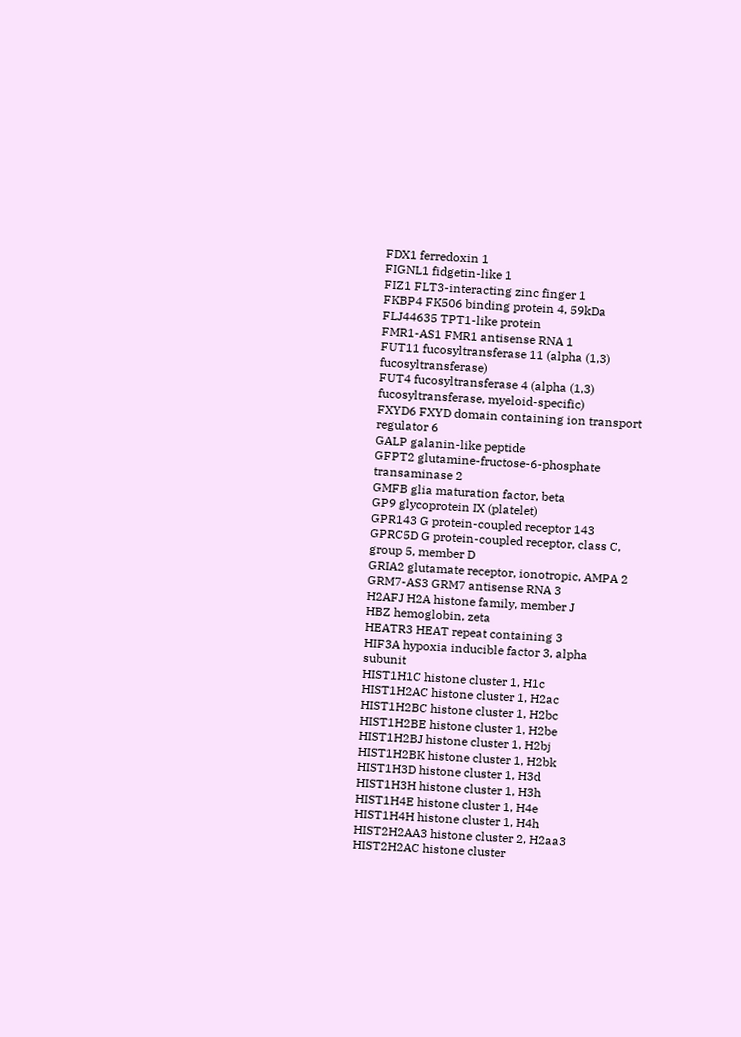FDX1 ferredoxin 1
FIGNL1 fidgetin-like 1
FIZ1 FLT3-interacting zinc finger 1
FKBP4 FK506 binding protein 4, 59kDa
FLJ44635 TPT1-like protein
FMR1-AS1 FMR1 antisense RNA 1
FUT11 fucosyltransferase 11 (alpha (1,3) fucosyltransferase)
FUT4 fucosyltransferase 4 (alpha (1,3) fucosyltransferase, myeloid-specific)
FXYD6 FXYD domain containing ion transport regulator 6
GALP galanin-like peptide
GFPT2 glutamine-fructose-6-phosphate transaminase 2
GMFB glia maturation factor, beta
GP9 glycoprotein IX (platelet)
GPR143 G protein-coupled receptor 143
GPRC5D G protein-coupled receptor, class C, group 5, member D
GRIA2 glutamate receptor, ionotropic, AMPA 2
GRM7-AS3 GRM7 antisense RNA 3
H2AFJ H2A histone family, member J
HBZ hemoglobin, zeta
HEATR3 HEAT repeat containing 3
HIF3A hypoxia inducible factor 3, alpha subunit
HIST1H1C histone cluster 1, H1c
HIST1H2AC histone cluster 1, H2ac
HIST1H2BC histone cluster 1, H2bc
HIST1H2BE histone cluster 1, H2be
HIST1H2BJ histone cluster 1, H2bj
HIST1H2BK histone cluster 1, H2bk
HIST1H3D histone cluster 1, H3d
HIST1H3H histone cluster 1, H3h
HIST1H4E histone cluster 1, H4e
HIST1H4H histone cluster 1, H4h
HIST2H2AA3 histone cluster 2, H2aa3
HIST2H2AC histone cluster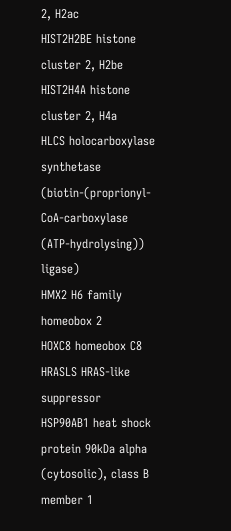2, H2ac
HIST2H2BE histone cluster 2, H2be
HIST2H4A histone cluster 2, H4a
HLCS holocarboxylase synthetase (biotin-(proprionyl-CoA-carboxylase (ATP-hydrolysing)) ligase)
HMX2 H6 family homeobox 2
HOXC8 homeobox C8
HRASLS HRAS-like suppressor
HSP90AB1 heat shock protein 90kDa alpha (cytosolic), class B member 1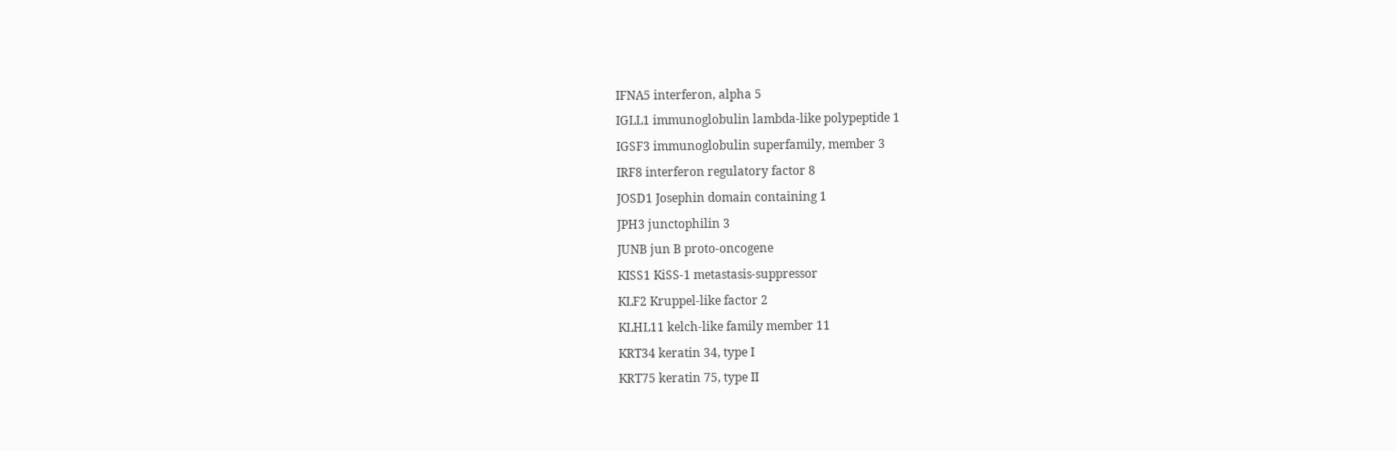IFNA5 interferon, alpha 5
IGLL1 immunoglobulin lambda-like polypeptide 1
IGSF3 immunoglobulin superfamily, member 3
IRF8 interferon regulatory factor 8
JOSD1 Josephin domain containing 1
JPH3 junctophilin 3
JUNB jun B proto-oncogene
KISS1 KiSS-1 metastasis-suppressor
KLF2 Kruppel-like factor 2
KLHL11 kelch-like family member 11
KRT34 keratin 34, type I
KRT75 keratin 75, type II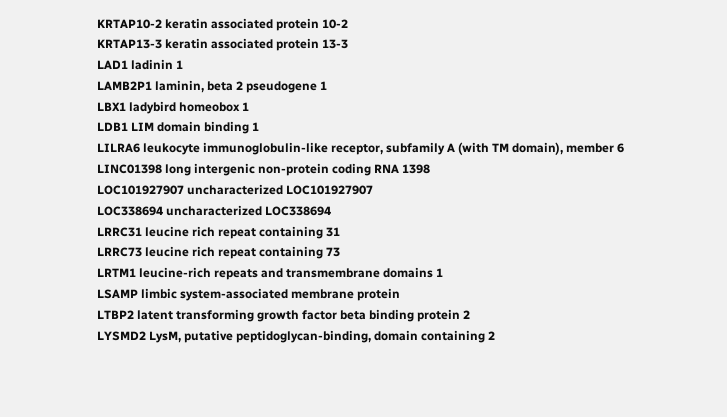KRTAP10-2 keratin associated protein 10-2
KRTAP13-3 keratin associated protein 13-3
LAD1 ladinin 1
LAMB2P1 laminin, beta 2 pseudogene 1
LBX1 ladybird homeobox 1
LDB1 LIM domain binding 1
LILRA6 leukocyte immunoglobulin-like receptor, subfamily A (with TM domain), member 6
LINC01398 long intergenic non-protein coding RNA 1398
LOC101927907 uncharacterized LOC101927907
LOC338694 uncharacterized LOC338694
LRRC31 leucine rich repeat containing 31
LRRC73 leucine rich repeat containing 73
LRTM1 leucine-rich repeats and transmembrane domains 1
LSAMP limbic system-associated membrane protein
LTBP2 latent transforming growth factor beta binding protein 2
LYSMD2 LysM, putative peptidoglycan-binding, domain containing 2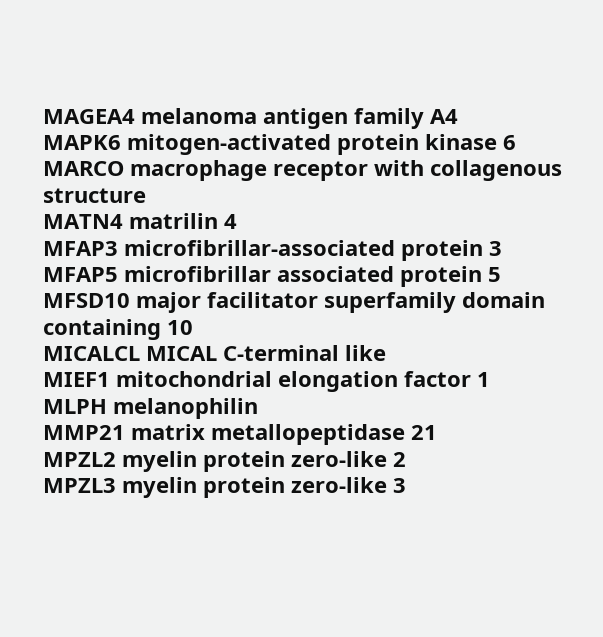MAGEA4 melanoma antigen family A4
MAPK6 mitogen-activated protein kinase 6
MARCO macrophage receptor with collagenous structure
MATN4 matrilin 4
MFAP3 microfibrillar-associated protein 3
MFAP5 microfibrillar associated protein 5
MFSD10 major facilitator superfamily domain containing 10
MICALCL MICAL C-terminal like
MIEF1 mitochondrial elongation factor 1
MLPH melanophilin
MMP21 matrix metallopeptidase 21
MPZL2 myelin protein zero-like 2
MPZL3 myelin protein zero-like 3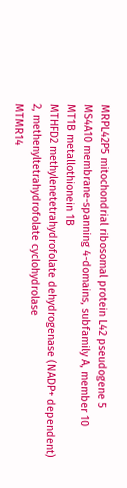MRPL42P5 mitochondrial ribosomal protein L42 pseudogene 5
MS4A10 membrane-spanning 4-domains, subfamily A, member 10
MT1B metallothionein 1B
MTHFD2 methylenetetrahydrofolate dehydrogenase (NADP+ dependent) 2, methenyltetrahydrofolate cyclohydrolase
MTMR14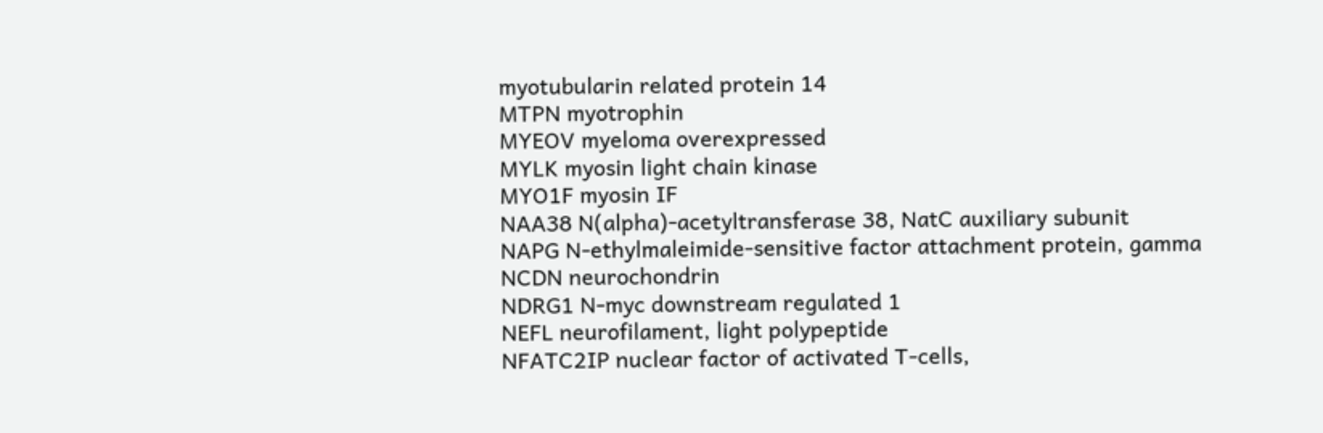myotubularin related protein 14
MTPN myotrophin
MYEOV myeloma overexpressed
MYLK myosin light chain kinase
MYO1F myosin IF
NAA38 N(alpha)-acetyltransferase 38, NatC auxiliary subunit
NAPG N-ethylmaleimide-sensitive factor attachment protein, gamma
NCDN neurochondrin
NDRG1 N-myc downstream regulated 1
NEFL neurofilament, light polypeptide
NFATC2IP nuclear factor of activated T-cells,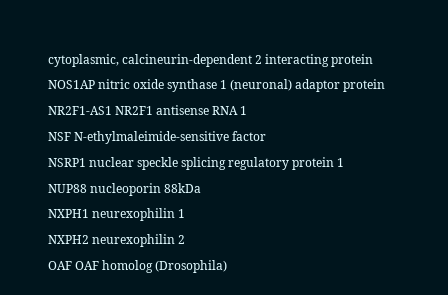cytoplasmic, calcineurin-dependent 2 interacting protein
NOS1AP nitric oxide synthase 1 (neuronal) adaptor protein
NR2F1-AS1 NR2F1 antisense RNA 1
NSF N-ethylmaleimide-sensitive factor
NSRP1 nuclear speckle splicing regulatory protein 1
NUP88 nucleoporin 88kDa
NXPH1 neurexophilin 1
NXPH2 neurexophilin 2
OAF OAF homolog (Drosophila)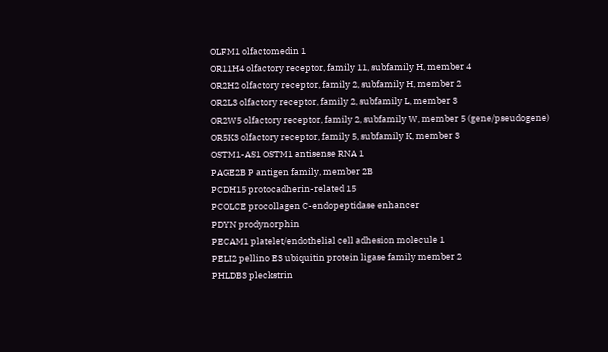OLFM1 olfactomedin 1
OR11H4 olfactory receptor, family 11, subfamily H, member 4
OR2H2 olfactory receptor, family 2, subfamily H, member 2
OR2L3 olfactory receptor, family 2, subfamily L, member 3
OR2W5 olfactory receptor, family 2, subfamily W, member 5 (gene/pseudogene)
OR5K3 olfactory receptor, family 5, subfamily K, member 3
OSTM1-AS1 OSTM1 antisense RNA 1
PAGE2B P antigen family, member 2B
PCDH15 protocadherin-related 15
PCOLCE procollagen C-endopeptidase enhancer
PDYN prodynorphin
PECAM1 platelet/endothelial cell adhesion molecule 1
PELI2 pellino E3 ubiquitin protein ligase family member 2
PHLDB3 pleckstrin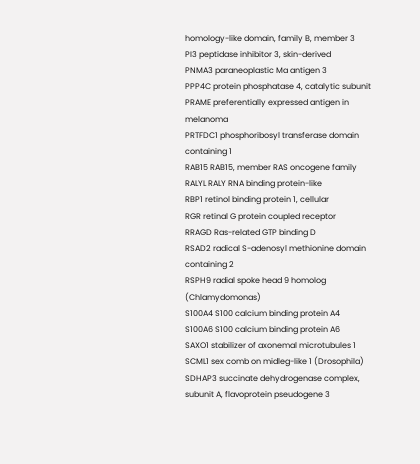homology-like domain, family B, member 3
PI3 peptidase inhibitor 3, skin-derived
PNMA3 paraneoplastic Ma antigen 3
PPP4C protein phosphatase 4, catalytic subunit
PRAME preferentially expressed antigen in melanoma
PRTFDC1 phosphoribosyl transferase domain containing 1
RAB15 RAB15, member RAS oncogene family
RALYL RALY RNA binding protein-like
RBP1 retinol binding protein 1, cellular
RGR retinal G protein coupled receptor
RRAGD Ras-related GTP binding D
RSAD2 radical S-adenosyl methionine domain containing 2
RSPH9 radial spoke head 9 homolog (Chlamydomonas)
S100A4 S100 calcium binding protein A4
S100A6 S100 calcium binding protein A6
SAXO1 stabilizer of axonemal microtubules 1
SCML1 sex comb on midleg-like 1 (Drosophila)
SDHAP3 succinate dehydrogenase complex, subunit A, flavoprotein pseudogene 3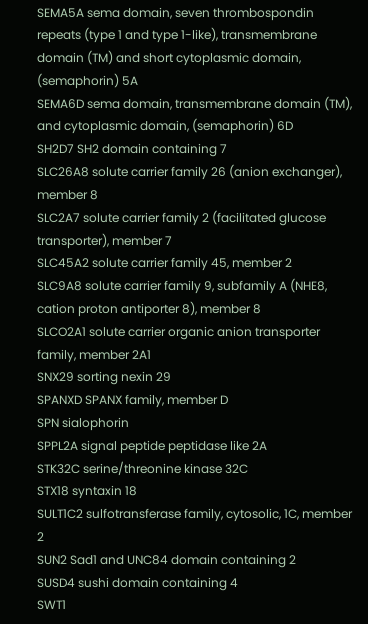SEMA5A sema domain, seven thrombospondin repeats (type 1 and type 1-like), transmembrane domain (TM) and short cytoplasmic domain, (semaphorin) 5A
SEMA6D sema domain, transmembrane domain (TM), and cytoplasmic domain, (semaphorin) 6D
SH2D7 SH2 domain containing 7
SLC26A8 solute carrier family 26 (anion exchanger), member 8
SLC2A7 solute carrier family 2 (facilitated glucose transporter), member 7
SLC45A2 solute carrier family 45, member 2
SLC9A8 solute carrier family 9, subfamily A (NHE8, cation proton antiporter 8), member 8
SLCO2A1 solute carrier organic anion transporter family, member 2A1
SNX29 sorting nexin 29
SPANXD SPANX family, member D
SPN sialophorin
SPPL2A signal peptide peptidase like 2A
STK32C serine/threonine kinase 32C
STX18 syntaxin 18
SULT1C2 sulfotransferase family, cytosolic, 1C, member 2
SUN2 Sad1 and UNC84 domain containing 2
SUSD4 sushi domain containing 4
SWT1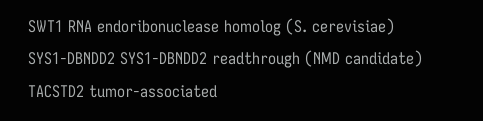SWT1 RNA endoribonuclease homolog (S. cerevisiae)
SYS1-DBNDD2 SYS1-DBNDD2 readthrough (NMD candidate)
TACSTD2 tumor-associated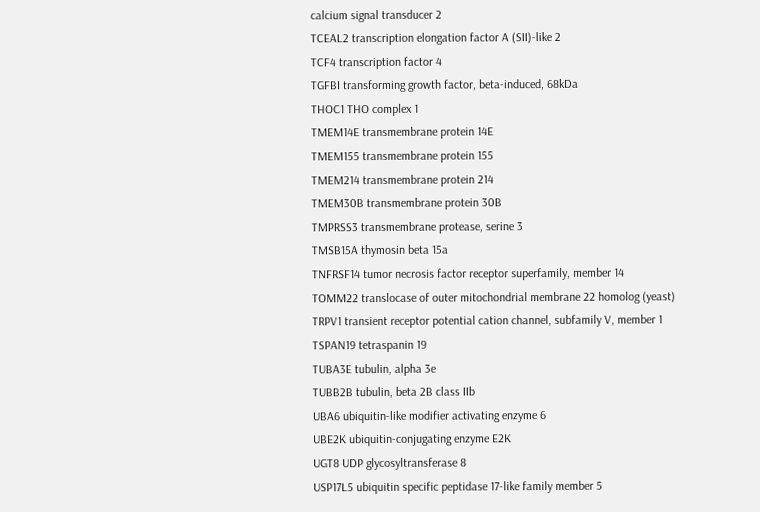calcium signal transducer 2
TCEAL2 transcription elongation factor A (SII)-like 2
TCF4 transcription factor 4
TGFBI transforming growth factor, beta-induced, 68kDa
THOC1 THO complex 1
TMEM14E transmembrane protein 14E
TMEM155 transmembrane protein 155
TMEM214 transmembrane protein 214
TMEM30B transmembrane protein 30B
TMPRSS3 transmembrane protease, serine 3
TMSB15A thymosin beta 15a
TNFRSF14 tumor necrosis factor receptor superfamily, member 14
TOMM22 translocase of outer mitochondrial membrane 22 homolog (yeast)
TRPV1 transient receptor potential cation channel, subfamily V, member 1
TSPAN19 tetraspanin 19
TUBA3E tubulin, alpha 3e
TUBB2B tubulin, beta 2B class IIb
UBA6 ubiquitin-like modifier activating enzyme 6
UBE2K ubiquitin-conjugating enzyme E2K
UGT8 UDP glycosyltransferase 8
USP17L5 ubiquitin specific peptidase 17-like family member 5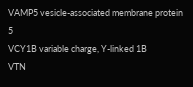VAMP5 vesicle-associated membrane protein 5
VCY1B variable charge, Y-linked 1B
VTN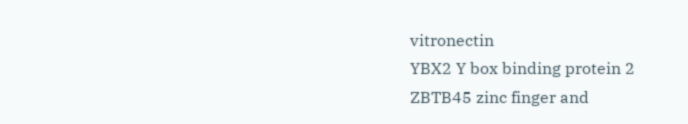vitronectin
YBX2 Y box binding protein 2
ZBTB45 zinc finger and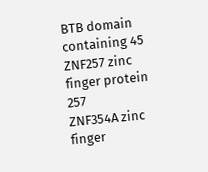BTB domain containing 45
ZNF257 zinc finger protein 257
ZNF354A zinc finger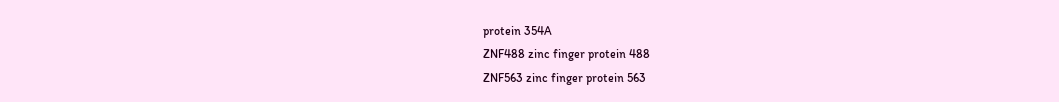protein 354A
ZNF488 zinc finger protein 488
ZNF563 zinc finger protein 563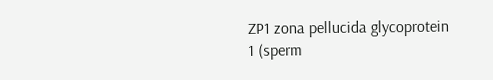ZP1 zona pellucida glycoprotein 1 (sperm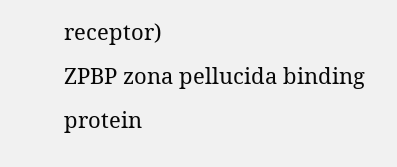receptor)
ZPBP zona pellucida binding protein